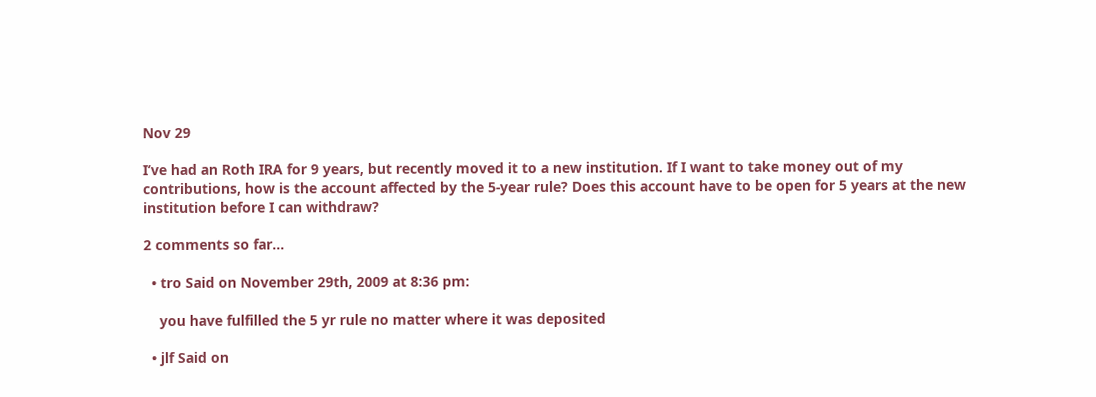Nov 29

I’ve had an Roth IRA for 9 years, but recently moved it to a new institution. If I want to take money out of my contributions, how is the account affected by the 5-year rule? Does this account have to be open for 5 years at the new institution before I can withdraw?

2 comments so far...

  • tro Said on November 29th, 2009 at 8:36 pm:

    you have fulfilled the 5 yr rule no matter where it was deposited

  • jlf Said on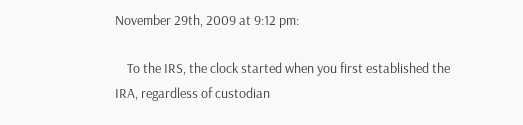November 29th, 2009 at 9:12 pm:

    To the IRS, the clock started when you first established the IRA, regardless of custodian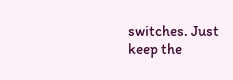switches. Just keep the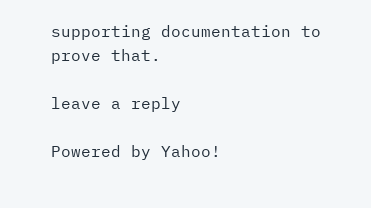supporting documentation to prove that.

leave a reply

Powered by Yahoo!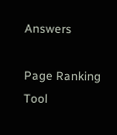Answers

Page Ranking Tool